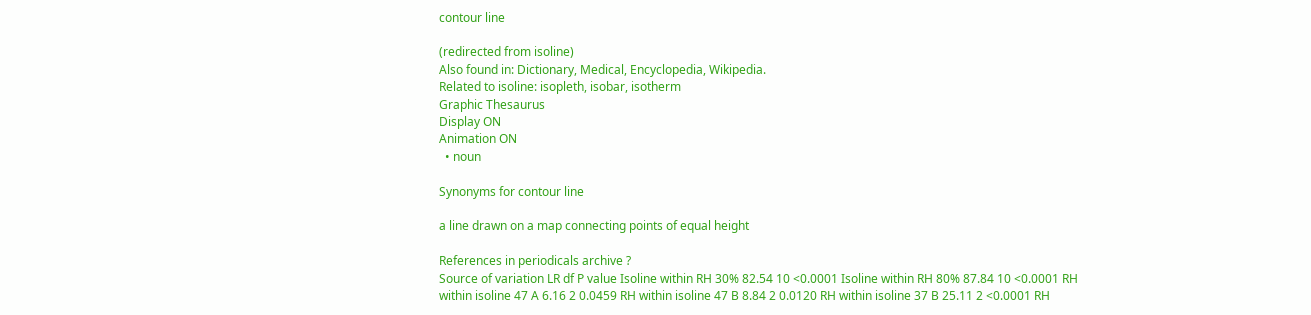contour line

(redirected from isoline)
Also found in: Dictionary, Medical, Encyclopedia, Wikipedia.
Related to isoline: isopleth, isobar, isotherm
Graphic Thesaurus
Display ON
Animation ON
  • noun

Synonyms for contour line

a line drawn on a map connecting points of equal height

References in periodicals archive ?
Source of variation LR df P value Isoline within RH 30% 82.54 10 <0.0001 Isoline within RH 80% 87.84 10 <0.0001 RH within isoline 47 A 6.16 2 0.0459 RH within isoline 47 B 8.84 2 0.0120 RH within isoline 37 B 25.11 2 <0.0001 RH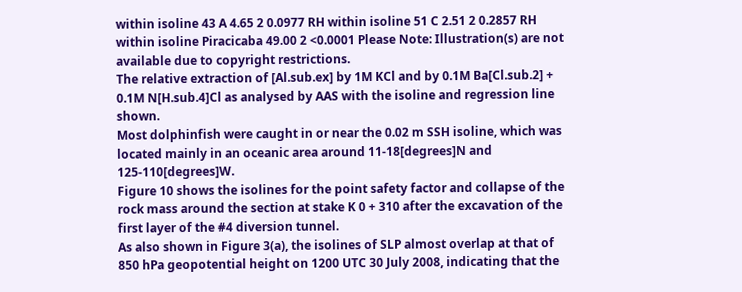within isoline 43 A 4.65 2 0.0977 RH within isoline 51 C 2.51 2 0.2857 RH within isoline Piracicaba 49.00 2 <0.0001 Please Note: Illustration(s) are not available due to copyright restrictions.
The relative extraction of [Al.sub.ex] by 1M KCl and by 0.1M Ba[Cl.sub.2] + 0.1M N[H.sub.4]Cl as analysed by AAS with the isoline and regression line shown.
Most dolphinfish were caught in or near the 0.02 m SSH isoline, which was located mainly in an oceanic area around 11-18[degrees]N and 125-110[degrees]W.
Figure 10 shows the isolines for the point safety factor and collapse of the rock mass around the section at stake K 0 + 310 after the excavation of the first layer of the #4 diversion tunnel.
As also shown in Figure 3(a), the isolines of SLP almost overlap at that of 850 hPa geopotential height on 1200 UTC 30 July 2008, indicating that the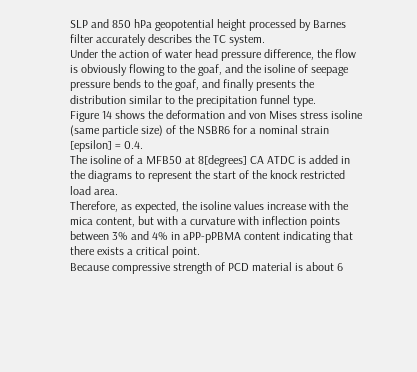SLP and 850 hPa geopotential height processed by Barnes filter accurately describes the TC system.
Under the action of water head pressure difference, the flow is obviously flowing to the goaf, and the isoline of seepage pressure bends to the goaf, and finally presents the distribution similar to the precipitation funnel type.
Figure 14 shows the deformation and von Mises stress isoline (same particle size) of the NSBR6 for a nominal strain [epsilon] = 0.4.
The isoline of a MFB50 at 8[degrees] CA ATDC is added in the diagrams to represent the start of the knock restricted load area.
Therefore, as expected, the isoline values increase with the mica content, but with a curvature with inflection points between 3% and 4% in aPP-pPBMA content indicating that there exists a critical point.
Because compressive strength of PCD material is about 6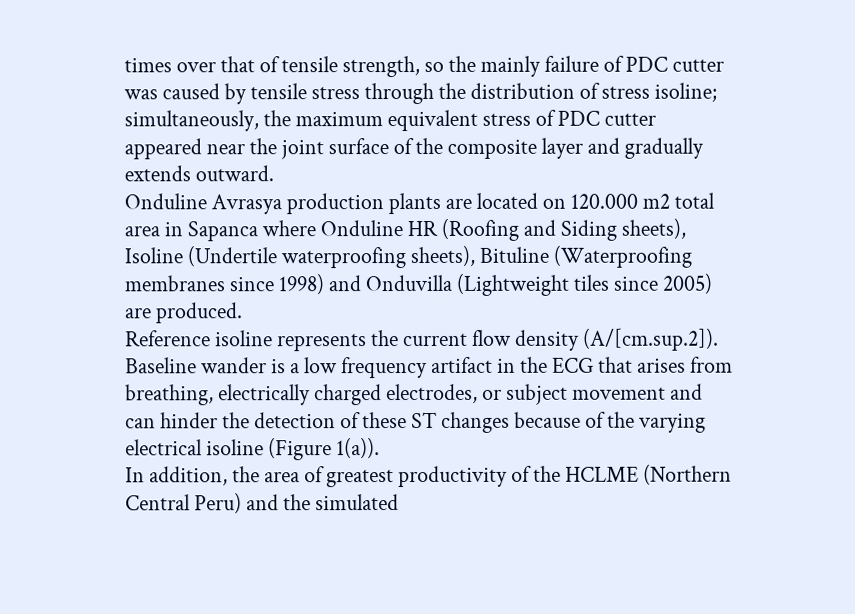times over that of tensile strength, so the mainly failure of PDC cutter was caused by tensile stress through the distribution of stress isoline; simultaneously, the maximum equivalent stress of PDC cutter appeared near the joint surface of the composite layer and gradually extends outward.
Onduline Avrasya production plants are located on 120.000 m2 total area in Sapanca where Onduline HR (Roofing and Siding sheets), Isoline (Undertile waterproofing sheets), Bituline (Waterproofing membranes since 1998) and Onduvilla (Lightweight tiles since 2005) are produced.
Reference isoline represents the current flow density (A/[cm.sup.2]).
Baseline wander is a low frequency artifact in the ECG that arises from breathing, electrically charged electrodes, or subject movement and can hinder the detection of these ST changes because of the varying electrical isoline (Figure 1(a)).
In addition, the area of greatest productivity of the HCLME (Northern Central Peru) and the simulated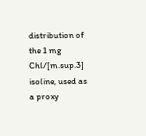distribution of the 1 mg Chl/[m.sup.3] isoline, used as a proxy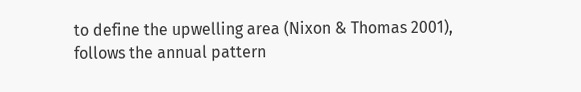to define the upwelling area (Nixon & Thomas 2001), follows the annual pattern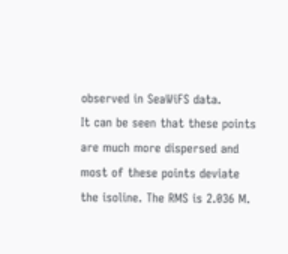observed in SeaWiFS data.
It can be seen that these points are much more dispersed and most of these points deviate the isoline. The RMS is 2.036 M.